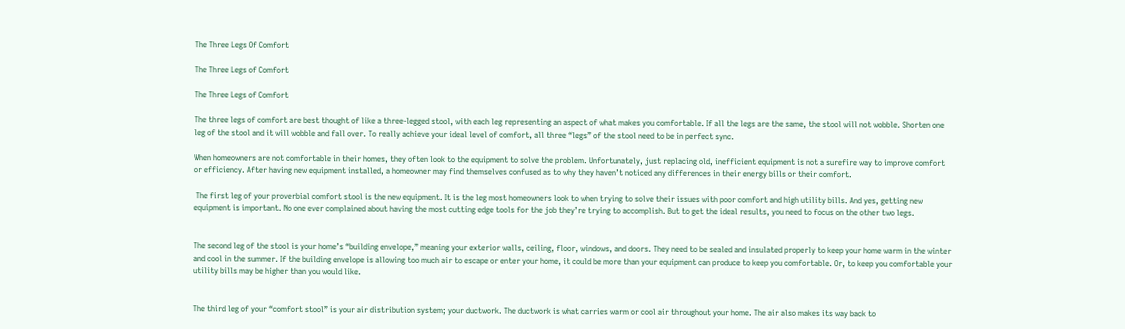The Three Legs Of Comfort

The Three Legs of Comfort

The Three Legs of Comfort

The three legs of comfort are best thought of like a three-legged stool, with each leg representing an aspect of what makes you comfortable. If all the legs are the same, the stool will not wobble. Shorten one leg of the stool and it will wobble and fall over. To really achieve your ideal level of comfort, all three “legs” of the stool need to be in perfect sync.

When homeowners are not comfortable in their homes, they often look to the equipment to solve the problem. Unfortunately, just replacing old, inefficient equipment is not a surefire way to improve comfort or efficiency. After having new equipment installed, a homeowner may find themselves confused as to why they haven’t noticed any differences in their energy bills or their comfort.

 The first leg of your proverbial comfort stool is the new equipment. It is the leg most homeowners look to when trying to solve their issues with poor comfort and high utility bills. And yes, getting new equipment is important. No one ever complained about having the most cutting edge tools for the job they’re trying to accomplish. But to get the ideal results, you need to focus on the other two legs.


The second leg of the stool is your home’s “building envelope,” meaning your exterior walls, ceiling, floor, windows, and doors. They need to be sealed and insulated properly to keep your home warm in the winter and cool in the summer. If the building envelope is allowing too much air to escape or enter your home, it could be more than your equipment can produce to keep you comfortable. Or, to keep you comfortable your utility bills may be higher than you would like.


The third leg of your “comfort stool” is your air distribution system; your ductwork. The ductwork is what carries warm or cool air throughout your home. The air also makes its way back to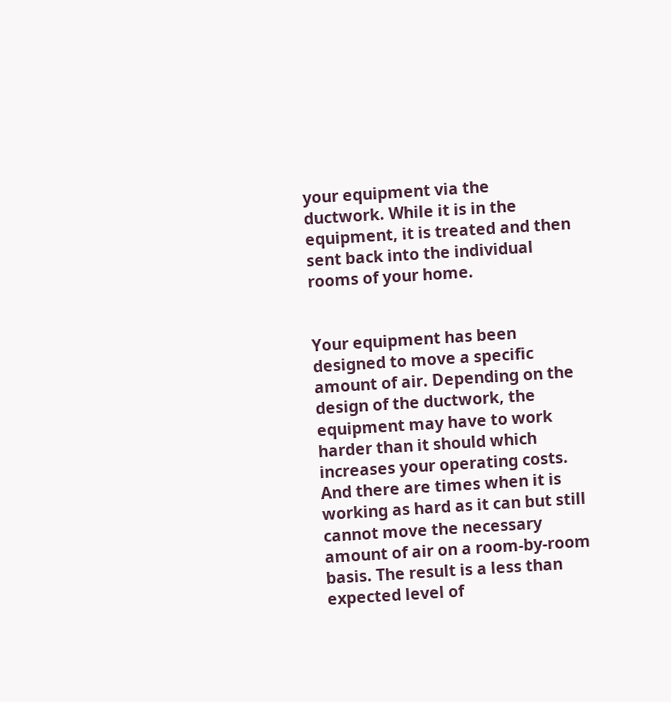your equipment via the ductwork. While it is in the equipment, it is treated and then sent back into the individual rooms of your home.


Your equipment has been designed to move a specific amount of air. Depending on the design of the ductwork, the equipment may have to work harder than it should which increases your operating costs. And there are times when it is working as hard as it can but still cannot move the necessary amount of air on a room-by-room basis. The result is a less than expected level of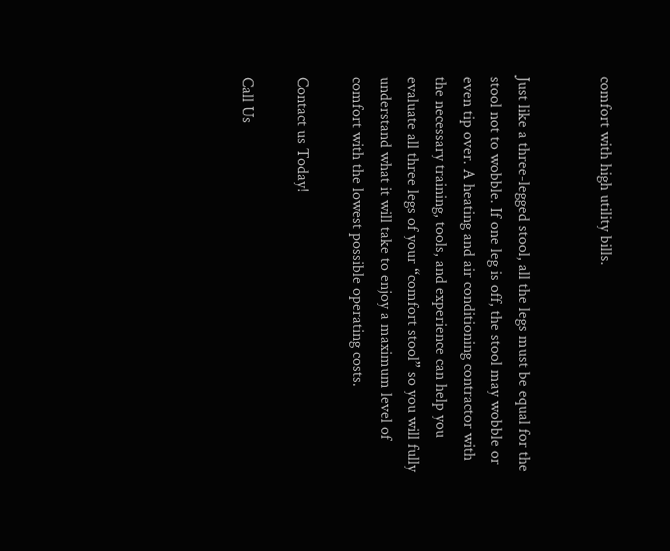comfort with high utility bills.


Just like a three-legged stool, all the legs must be equal for the stool not to wobble. If one leg is off, the stool may wobble or even tip over. A heating and air conditioning contractor with the necessary training, tools, and experience can help you evaluate all three legs of your “comfort stool” so you will fully understand what it will take to enjoy a maximum level of comfort with the lowest possible operating costs.

Contact us Today!

Call Us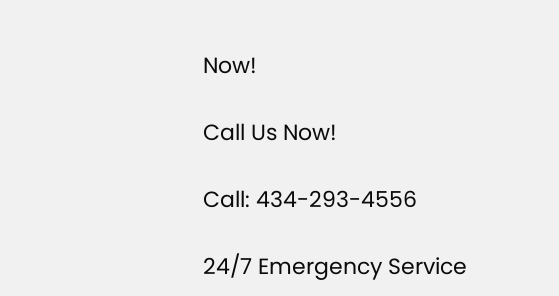Now!

Call Us Now!

Call: 434-293-4556

24/7 Emergency Service